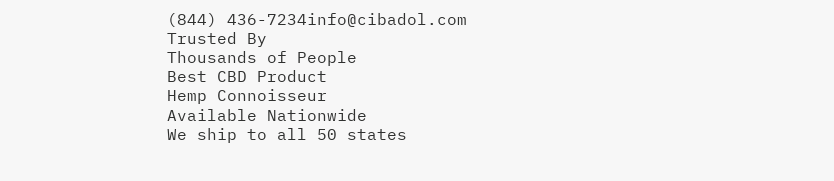(844) 436-7234info@cibadol.com
Trusted By
Thousands of People
Best CBD Product
Hemp Connoisseur
Available Nationwide
We ship to all 50 states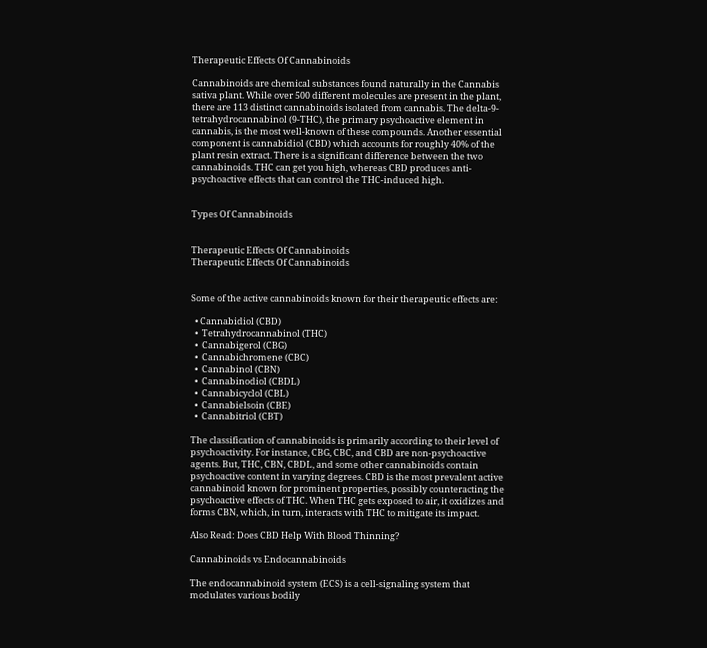Therapeutic Effects Of Cannabinoids

Cannabinoids are chemical substances found naturally in the Cannabis sativa plant. While over 500 different molecules are present in the plant, there are 113 distinct cannabinoids isolated from cannabis. The delta-9-tetrahydrocannabinol (9-THC), the primary psychoactive element in cannabis, is the most well-known of these compounds. Another essential component is cannabidiol (CBD) which accounts for roughly 40% of the plant resin extract. There is a significant difference between the two cannabinoids. THC can get you high, whereas CBD produces anti-psychoactive effects that can control the THC-induced high.


Types Of Cannabinoids


Therapeutic Effects Of Cannabinoids
Therapeutic Effects Of Cannabinoids


Some of the active cannabinoids known for their therapeutic effects are:

  • Cannabidiol (CBD)
  •  Tetrahydrocannabinol (THC)
  •  Cannabigerol (CBG)
  •  Cannabichromene (CBC)
  •  Cannabinol (CBN)
  •  Cannabinodiol (CBDL)
  •  Cannabicyclol (CBL)
  •  Cannabielsoin (CBE)
  •  Cannabitriol (CBT)

The classification of cannabinoids is primarily according to their level of psychoactivity. For instance, CBG, CBC, and CBD are non-psychoactive agents. But, THC, CBN, CBDL, and some other cannabinoids contain psychoactive content in varying degrees. CBD is the most prevalent active cannabinoid known for prominent properties, possibly counteracting the psychoactive effects of THC. When THC gets exposed to air, it oxidizes and forms CBN, which, in turn, interacts with THC to mitigate its impact.

Also Read: Does CBD Help With Blood Thinning?

Cannabinoids vs Endocannabinoids

The endocannabinoid system (ECS) is a cell-signaling system that modulates various bodily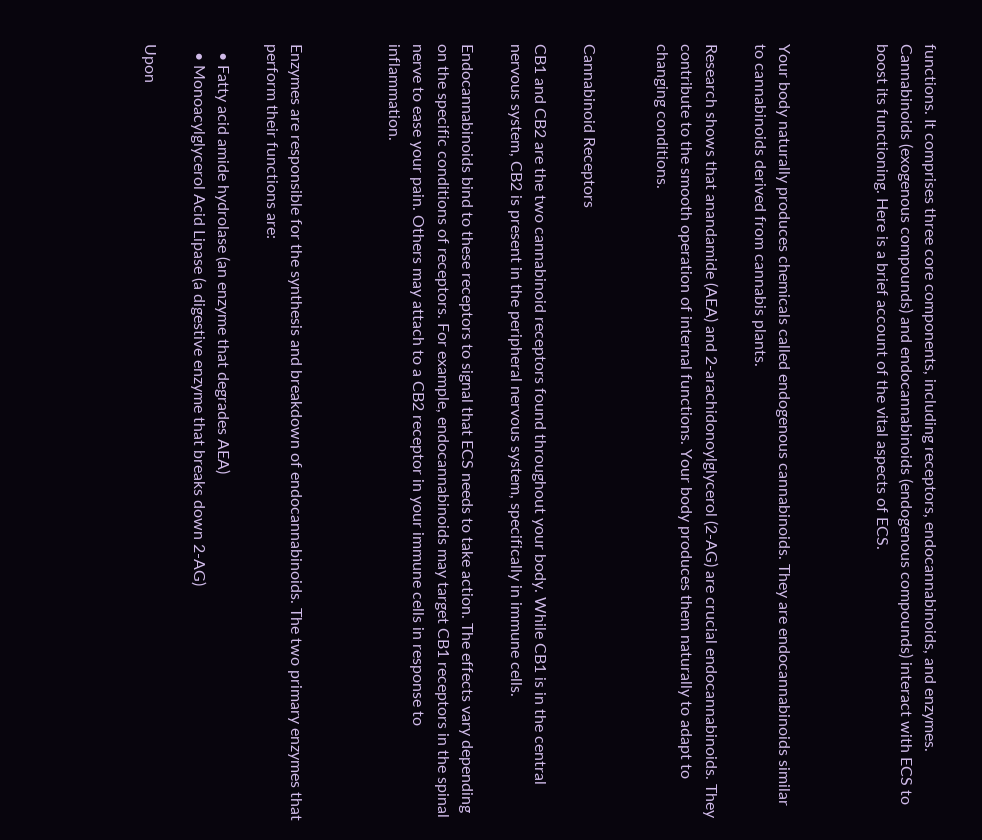functions. It comprises three core components, including receptors, endocannabinoids, and enzymes. Cannabinoids (exogenous compounds) and endocannabinoids (endogenous compounds) interact with ECS to boost its functioning. Here is a brief account of the vital aspects of ECS.



Your body naturally produces chemicals called endogenous cannabinoids. They are endocannabinoids similar to cannabinoids derived from cannabis plants.

Research shows that anandamide (AEA) and 2-arachidonoylglycerol (2-AG) are crucial endocannabinoids. They contribute to the smooth operation of internal functions. Your body produces them naturally to adapt to changing conditions.


Cannabinoid Receptors

CB1 and CB2 are the two cannabinoid receptors found throughout your body. While CB1 is in the central nervous system, CB2 is present in the peripheral nervous system, specifically in immune cells.

Endocannabinoids bind to these receptors to signal that ECS needs to take action. The effects vary depending on the specific conditions of receptors. For example, endocannabinoids may target CB1 receptors in the spinal nerve to ease your pain. Others may attach to a CB2 receptor in your immune cells in response to inflammation.



Enzymes are responsible for the synthesis and breakdown of endocannabinoids. The two primary enzymes that perform their functions are:

  • Fatty acid amide hydrolase (an enzyme that degrades AEA)
  • Monoacylglycerol Acid Lipase (a digestive enzyme that breaks down 2-AG)

Upon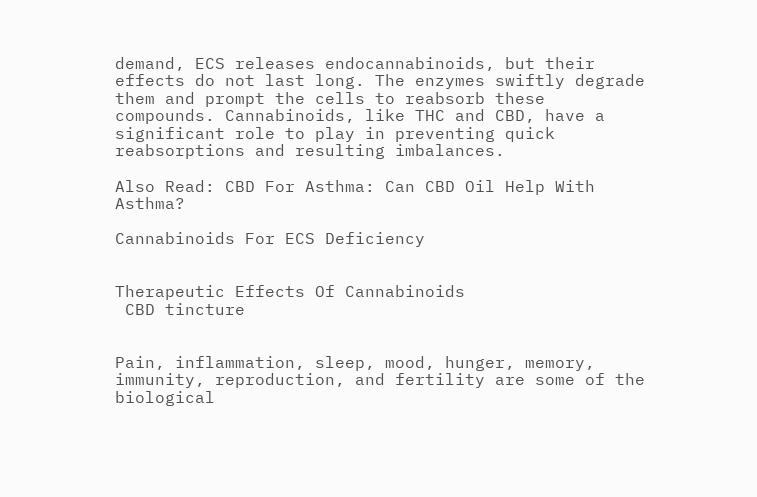demand, ECS releases endocannabinoids, but their effects do not last long. The enzymes swiftly degrade them and prompt the cells to reabsorb these compounds. Cannabinoids, like THC and CBD, have a significant role to play in preventing quick reabsorptions and resulting imbalances.

Also Read: CBD For Asthma: Can CBD Oil Help With Asthma?

Cannabinoids For ECS Deficiency


Therapeutic Effects Of Cannabinoids
 CBD tincture


Pain, inflammation, sleep, mood, hunger, memory, immunity, reproduction, and fertility are some of the biological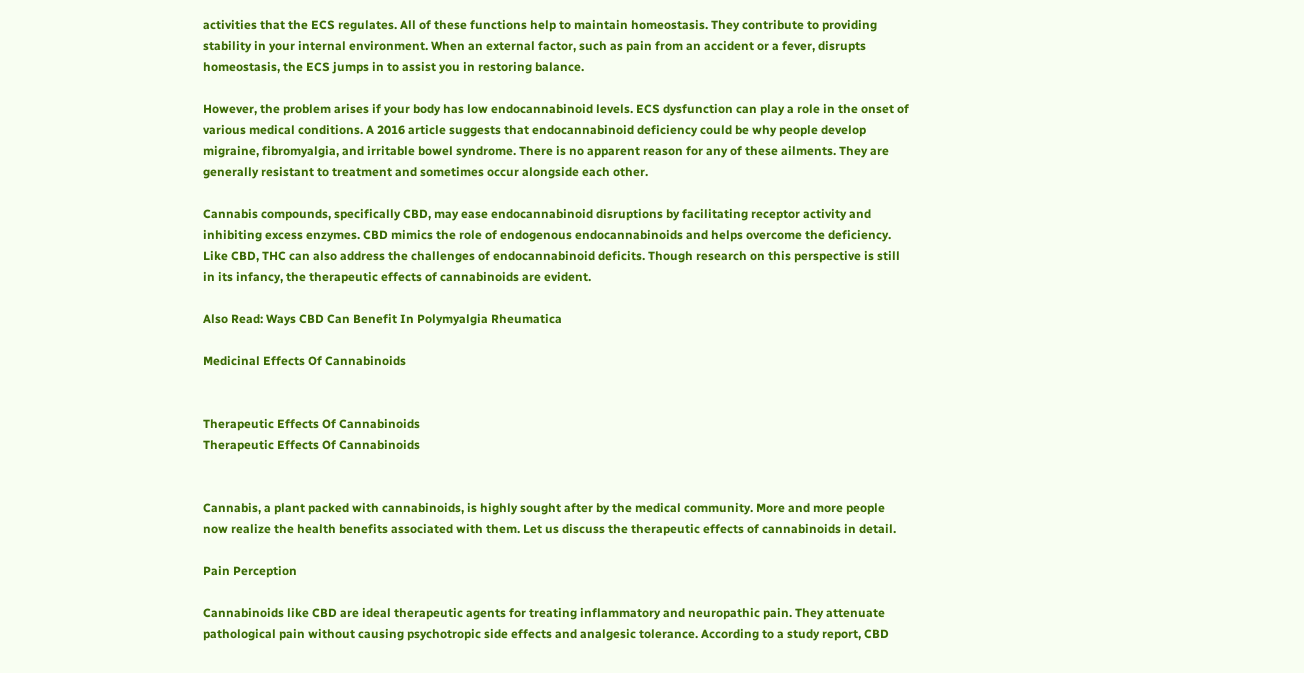activities that the ECS regulates. All of these functions help to maintain homeostasis. They contribute to providing stability in your internal environment. When an external factor, such as pain from an accident or a fever, disrupts homeostasis, the ECS jumps in to assist you in restoring balance.

However, the problem arises if your body has low endocannabinoid levels. ECS dysfunction can play a role in the onset of various medical conditions. A 2016 article suggests that endocannabinoid deficiency could be why people develop migraine, fibromyalgia, and irritable bowel syndrome. There is no apparent reason for any of these ailments. They are generally resistant to treatment and sometimes occur alongside each other.

Cannabis compounds, specifically CBD, may ease endocannabinoid disruptions by facilitating receptor activity and inhibiting excess enzymes. CBD mimics the role of endogenous endocannabinoids and helps overcome the deficiency. Like CBD, THC can also address the challenges of endocannabinoid deficits. Though research on this perspective is still in its infancy, the therapeutic effects of cannabinoids are evident.

Also Read: Ways CBD Can Benefit In Polymyalgia Rheumatica

Medicinal Effects Of Cannabinoids


Therapeutic Effects Of Cannabinoids
Therapeutic Effects Of Cannabinoids


Cannabis, a plant packed with cannabinoids, is highly sought after by the medical community. More and more people now realize the health benefits associated with them. Let us discuss the therapeutic effects of cannabinoids in detail.

Pain Perception

Cannabinoids like CBD are ideal therapeutic agents for treating inflammatory and neuropathic pain. They attenuate pathological pain without causing psychotropic side effects and analgesic tolerance. According to a study report, CBD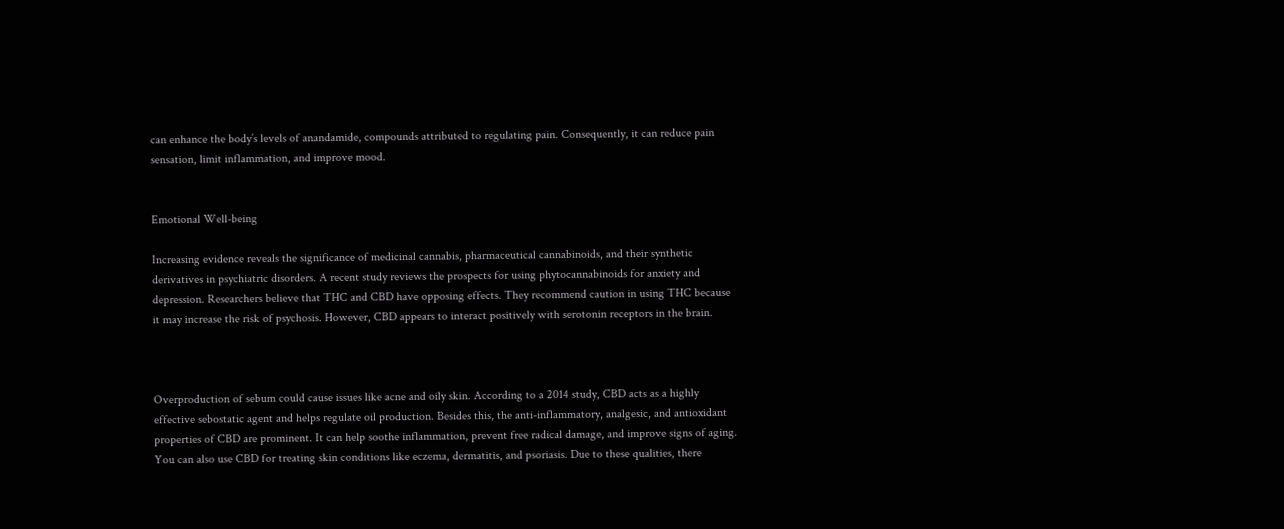can enhance the body’s levels of anandamide, compounds attributed to regulating pain. Consequently, it can reduce pain sensation, limit inflammation, and improve mood.


Emotional Well-being

Increasing evidence reveals the significance of medicinal cannabis, pharmaceutical cannabinoids, and their synthetic derivatives in psychiatric disorders. A recent study reviews the prospects for using phytocannabinoids for anxiety and depression. Researchers believe that THC and CBD have opposing effects. They recommend caution in using THC because it may increase the risk of psychosis. However, CBD appears to interact positively with serotonin receptors in the brain.



Overproduction of sebum could cause issues like acne and oily skin. According to a 2014 study, CBD acts as a highly effective sebostatic agent and helps regulate oil production. Besides this, the anti-inflammatory, analgesic, and antioxidant properties of CBD are prominent. It can help soothe inflammation, prevent free radical damage, and improve signs of aging. You can also use CBD for treating skin conditions like eczema, dermatitis, and psoriasis. Due to these qualities, there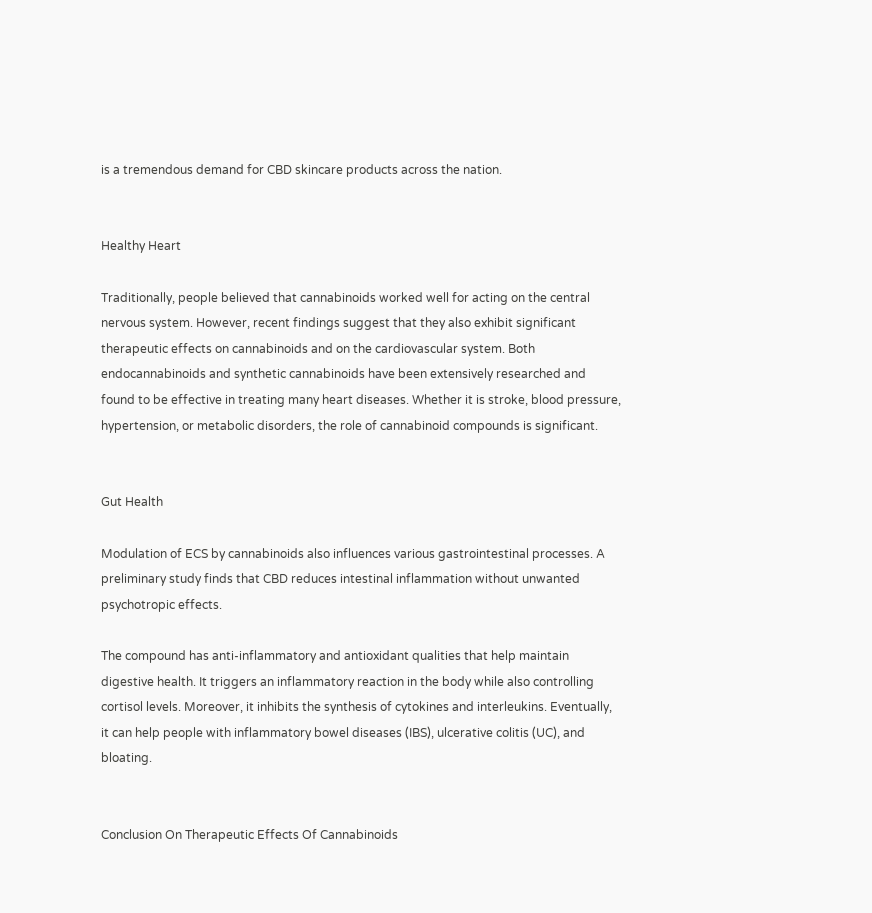is a tremendous demand for CBD skincare products across the nation.


Healthy Heart

Traditionally, people believed that cannabinoids worked well for acting on the central nervous system. However, recent findings suggest that they also exhibit significant therapeutic effects on cannabinoids and on the cardiovascular system. Both endocannabinoids and synthetic cannabinoids have been extensively researched and found to be effective in treating many heart diseases. Whether it is stroke, blood pressure, hypertension, or metabolic disorders, the role of cannabinoid compounds is significant.


Gut Health

Modulation of ECS by cannabinoids also influences various gastrointestinal processes. A preliminary study finds that CBD reduces intestinal inflammation without unwanted psychotropic effects.

The compound has anti-inflammatory and antioxidant qualities that help maintain digestive health. It triggers an inflammatory reaction in the body while also controlling cortisol levels. Moreover, it inhibits the synthesis of cytokines and interleukins. Eventually, it can help people with inflammatory bowel diseases (IBS), ulcerative colitis (UC), and bloating.


Conclusion On Therapeutic Effects Of Cannabinoids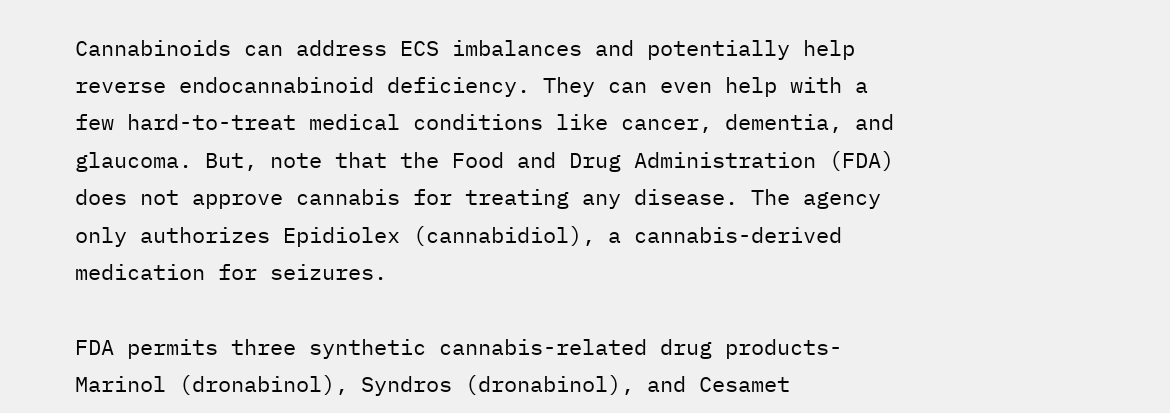Cannabinoids can address ECS imbalances and potentially help reverse endocannabinoid deficiency. They can even help with a few hard-to-treat medical conditions like cancer, dementia, and glaucoma. But, note that the Food and Drug Administration (FDA) does not approve cannabis for treating any disease. The agency only authorizes Epidiolex (cannabidiol), a cannabis-derived medication for seizures.

FDA permits three synthetic cannabis-related drug products-Marinol (dronabinol), Syndros (dronabinol), and Cesamet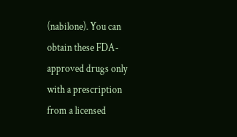(nabilone). You can obtain these FDA-approved drugs only with a prescription from a licensed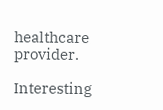healthcare provider.

Interesting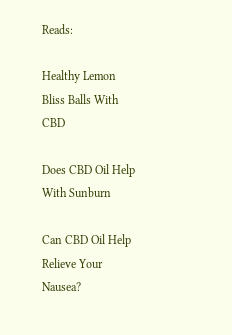Reads:

Healthy Lemon Bliss Balls With CBD

Does CBD Oil Help With Sunburn

Can CBD Oil Help Relieve Your Nausea?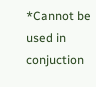*Cannot be used in conjuction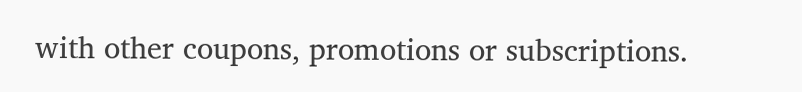with other coupons, promotions or subscriptions.